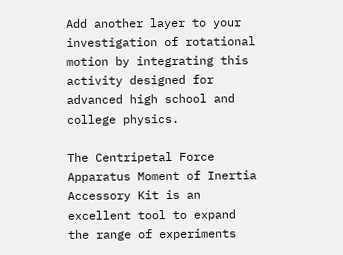Add another layer to your investigation of rotational motion by integrating this activity designed for advanced high school and college physics.

The Centripetal Force Apparatus Moment of Inertia Accessory Kit is an excellent tool to expand the range of experiments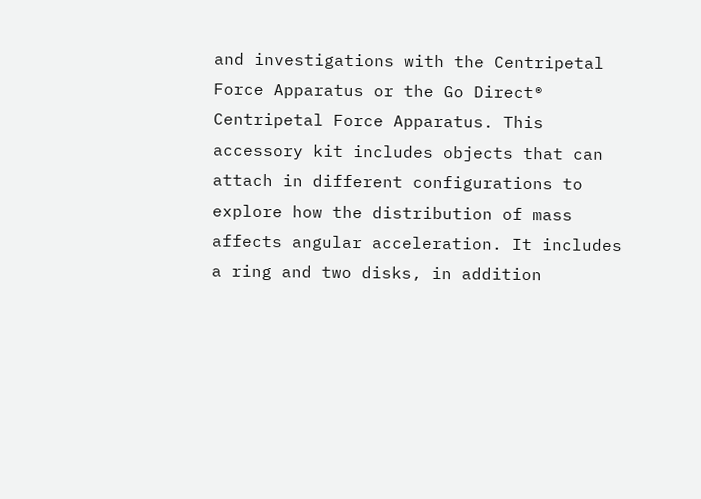and investigations with the Centripetal Force Apparatus or the Go Direct® Centripetal Force Apparatus. This accessory kit includes objects that can attach in different configurations to explore how the distribution of mass affects angular acceleration. It includes a ring and two disks, in addition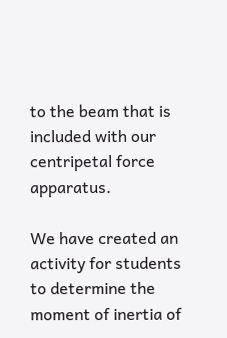to the beam that is included with our centripetal force apparatus.

We have created an activity for students to determine the moment of inertia of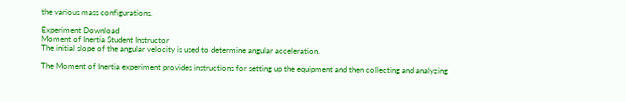the various mass configurations.

Experiment Download
Moment of Inertia Student Instructor
The initial slope of the angular velocity is used to determine angular acceleration.

The Moment of Inertia experiment provides instructions for setting up the equipment and then collecting and analyzing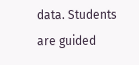data. Students are guided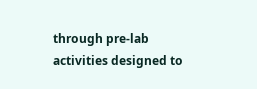through pre-lab activities designed to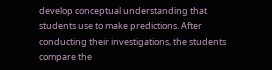develop conceptual understanding that students use to make predictions. After conducting their investigations, the students compare the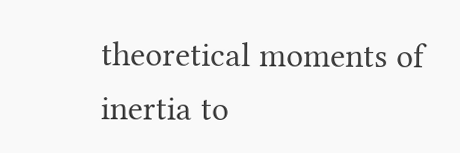theoretical moments of inertia to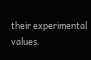their experimental values.